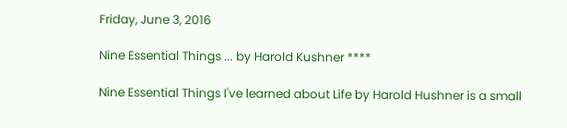Friday, June 3, 2016

Nine Essential Things ... by Harold Kushner ****

Nine Essential Things I've learned about Life by Harold Hushner is a small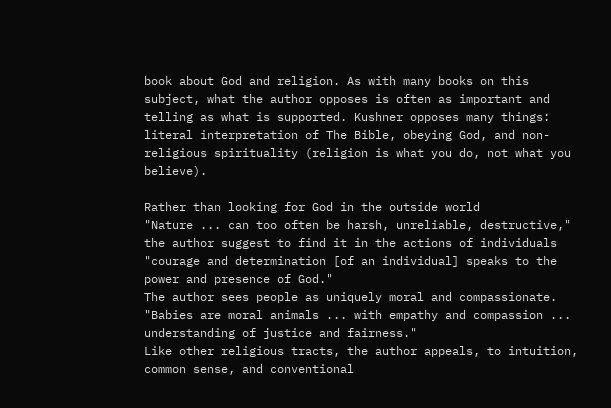book about God and religion. As with many books on this subject, what the author opposes is often as important and telling as what is supported. Kushner opposes many things: literal interpretation of The Bible, obeying God, and non-religious spirituality (religion is what you do, not what you believe).

Rather than looking for God in the outside world
"Nature ... can too often be harsh, unreliable, destructive,"
the author suggest to find it in the actions of individuals
"courage and determination [of an individual] speaks to the power and presence of God."
The author sees people as uniquely moral and compassionate.
"Babies are moral animals ... with empathy and compassion ... understanding of justice and fairness."
Like other religious tracts, the author appeals, to intuition, common sense, and conventional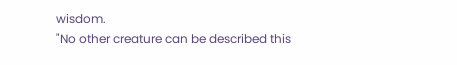wisdom.
"No other creature can be described this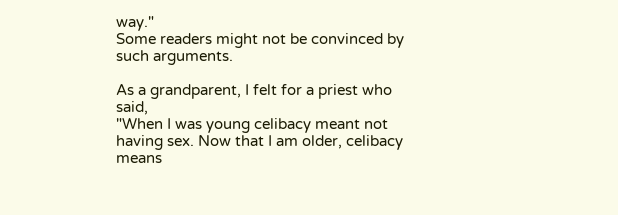way."
Some readers might not be convinced by such arguments.

As a grandparent, I felt for a priest who said,
"When I was young celibacy meant not having sex. Now that I am older, celibacy means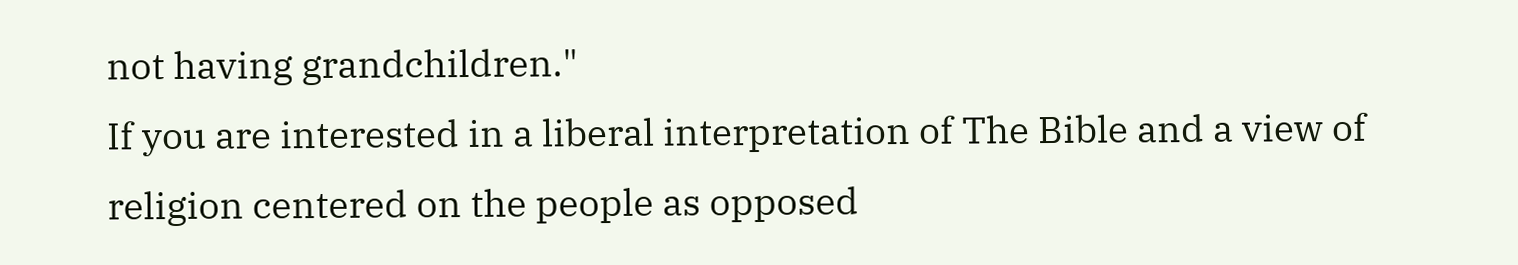not having grandchildren."
If you are interested in a liberal interpretation of The Bible and a view of religion centered on the people as opposed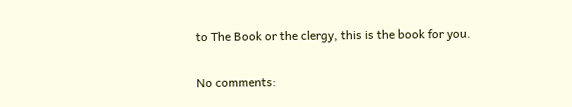to The Book or the clergy, this is the book for you.

No comments: